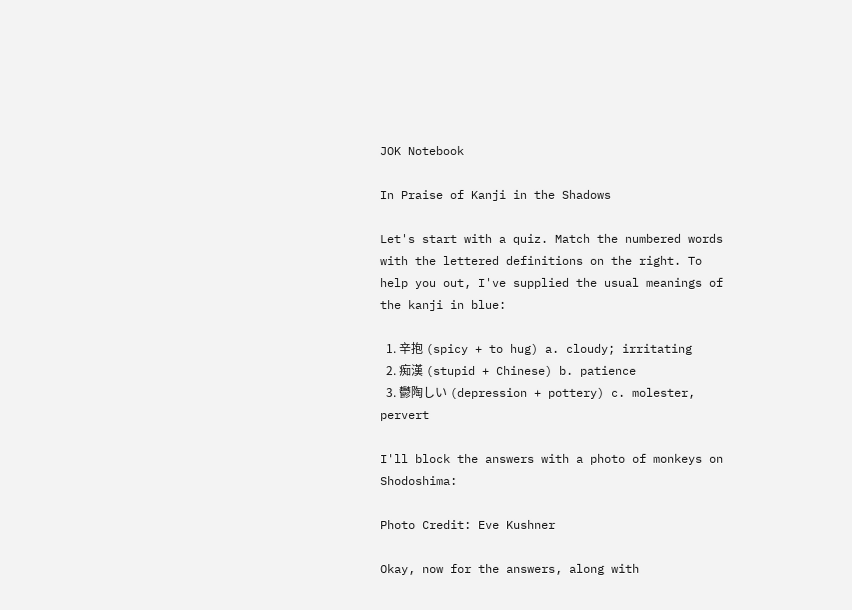JOK Notebook

In Praise of Kanji in the Shadows

Let's start with a quiz. Match the numbered words with the lettered definitions on the right. To help you out, I've supplied the usual meanings of the kanji in blue:

  1. 辛抱 (spicy + to hug) a. cloudy; irritating
  2. 痴漢 (stupid + Chinese) b. patience
  3. 鬱陶しい (depression + pottery) c. molester, pervert

I'll block the answers with a photo of monkeys on Shodoshima:

Photo Credit: Eve Kushner

Okay, now for the answers, along with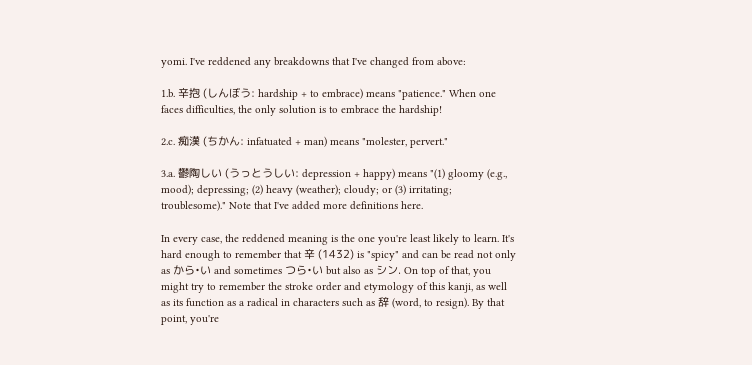yomi. I've reddened any breakdowns that I've changed from above:

1.b. 辛抱 (しんぼう: hardship + to embrace) means "patience." When one faces difficulties, the only solution is to embrace the hardship!

2.c. 痴漢 (ちかん: infatuated + man) means "molester, pervert."

3.a. 鬱陶しい (うっとうしい: depression + happy) means "(1) gloomy (e.g., mood); depressing; (2) heavy (weather); cloudy; or (3) irritating; troublesome)." Note that I've added more definitions here.

In every case, the reddened meaning is the one you're least likely to learn. It's hard enough to remember that 辛 (1432) is "spicy" and can be read not only as から•い and sometimes つら•い but also as シン. On top of that, you might try to remember the stroke order and etymology of this kanji, as well as its function as a radical in characters such as 辞 (word, to resign). By that point, you're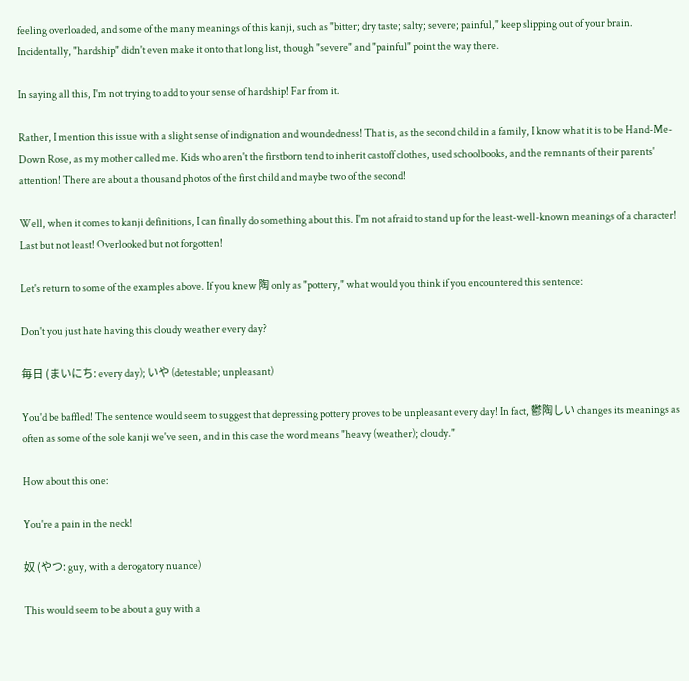feeling overloaded, and some of the many meanings of this kanji, such as "bitter; dry taste; salty; severe; painful," keep slipping out of your brain. Incidentally, "hardship" didn't even make it onto that long list, though "severe" and "painful" point the way there.

In saying all this, I'm not trying to add to your sense of hardship! Far from it.

Rather, I mention this issue with a slight sense of indignation and woundedness! That is, as the second child in a family, I know what it is to be Hand-Me-Down Rose, as my mother called me. Kids who aren't the firstborn tend to inherit castoff clothes, used schoolbooks, and the remnants of their parents' attention! There are about a thousand photos of the first child and maybe two of the second!

Well, when it comes to kanji definitions, I can finally do something about this. I'm not afraid to stand up for the least-well-known meanings of a character! Last but not least! Overlooked but not forgotten!

Let's return to some of the examples above. If you knew 陶 only as "pottery," what would you think if you encountered this sentence:

Don't you just hate having this cloudy weather every day?

毎日 (まいにち: every day); いや (detestable; unpleasant)

You'd be baffled! The sentence would seem to suggest that depressing pottery proves to be unpleasant every day! In fact, 鬱陶しい changes its meanings as often as some of the sole kanji we've seen, and in this case the word means "heavy (weather); cloudy."

How about this one:

You're a pain in the neck!

奴 (やつ: guy, with a derogatory nuance)

This would seem to be about a guy with a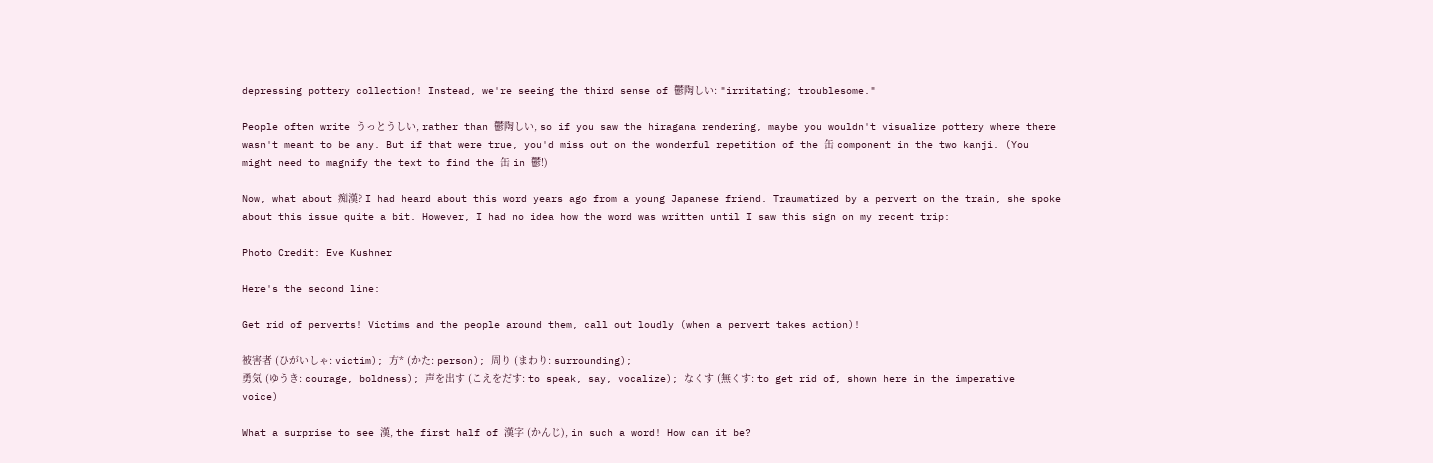depressing pottery collection! Instead, we're seeing the third sense of 鬱陶しい: "irritating; troublesome."

People often write うっとうしい, rather than 鬱陶しい, so if you saw the hiragana rendering, maybe you wouldn't visualize pottery where there wasn't meant to be any. But if that were true, you'd miss out on the wonderful repetition of the 缶 component in the two kanji. (You might need to magnify the text to find the 缶 in 鬱!)

Now, what about 痴漢? I had heard about this word years ago from a young Japanese friend. Traumatized by a pervert on the train, she spoke about this issue quite a bit. However, I had no idea how the word was written until I saw this sign on my recent trip:

Photo Credit: Eve Kushner

Here's the second line:

Get rid of perverts! Victims and the people around them, call out loudly (when a pervert takes action)!

被害者 (ひがいしゃ: victim); 方* (かた: person); 周り (まわり: surrounding);
勇気 (ゆうき: courage, boldness); 声を出す (こえをだす: to speak, say, vocalize); なくす (無くす: to get rid of, shown here in the imperative voice)

What a surprise to see 漢, the first half of 漢字 (かんじ), in such a word! How can it be?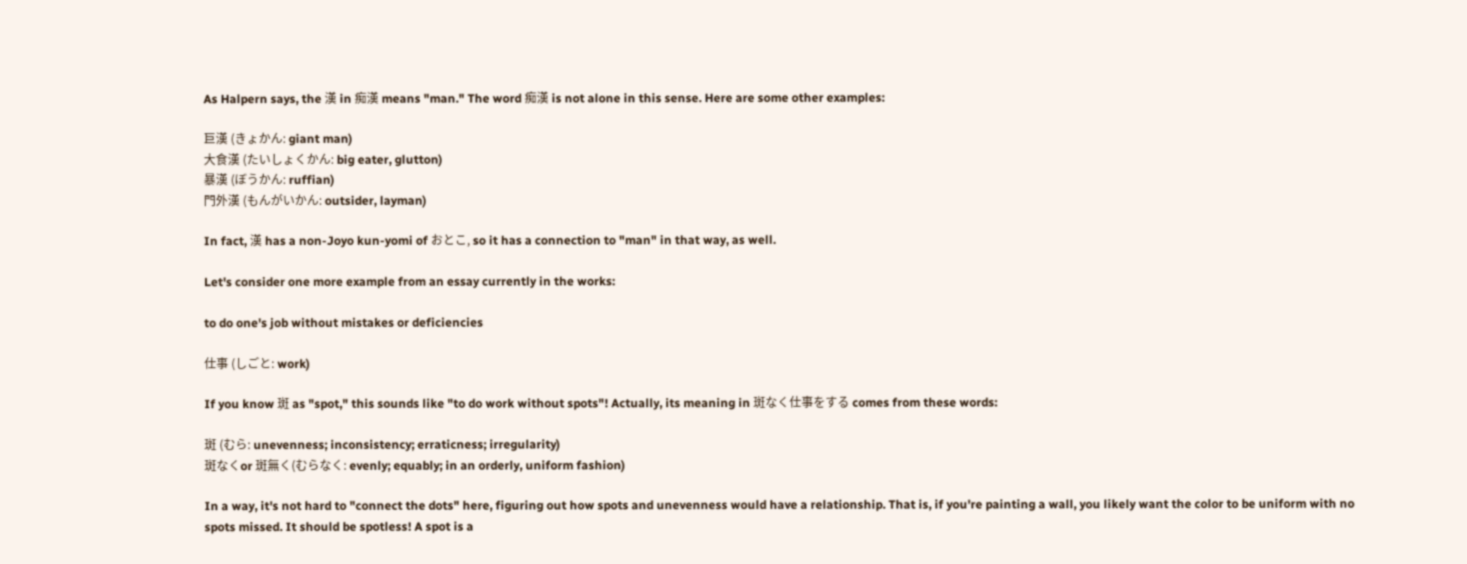As Halpern says, the 漢 in 痴漢 means "man." The word 痴漢 is not alone in this sense. Here are some other examples:

巨漢 (きょかん: giant man)
大食漢 (たいしょくかん: big eater, glutton)
暴漢 (ぼうかん: ruffian)
門外漢 (もんがいかん: outsider, layman)

In fact, 漢 has a non-Joyo kun-yomi of おとこ, so it has a connection to "man" in that way, as well.

Let's consider one more example from an essay currently in the works:

to do one's job without mistakes or deficiencies

仕事 (しごと: work)

If you know 斑 as "spot," this sounds like "to do work without spots"! Actually, its meaning in 斑なく仕事をする comes from these words:

斑 (むら: unevenness; inconsistency; erraticness; irregularity)
斑なくor 斑無く(むらなく: evenly; equably; in an orderly, uniform fashion)

In a way, it's not hard to "connect the dots" here, figuring out how spots and unevenness would have a relationship. That is, if you're painting a wall, you likely want the color to be uniform with no spots missed. It should be spotless! A spot is a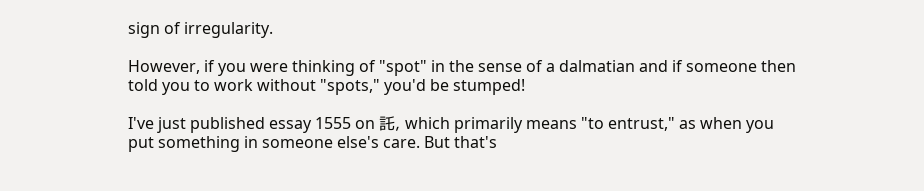sign of irregularity.

However, if you were thinking of "spot" in the sense of a dalmatian and if someone then told you to work without "spots," you'd be stumped!

I've just published essay 1555 on 託, which primarily means "to entrust," as when you put something in someone else's care. But that's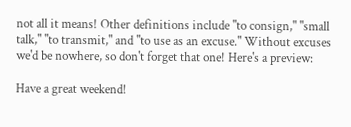not all it means! Other definitions include "to consign," "small talk," "to transmit," and "to use as an excuse." Without excuses we'd be nowhere, so don't forget that one! Here's a preview:

Have a great weekend!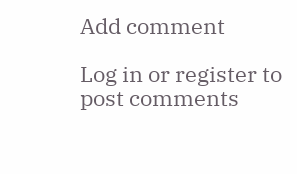Add comment

Log in or register to post comments